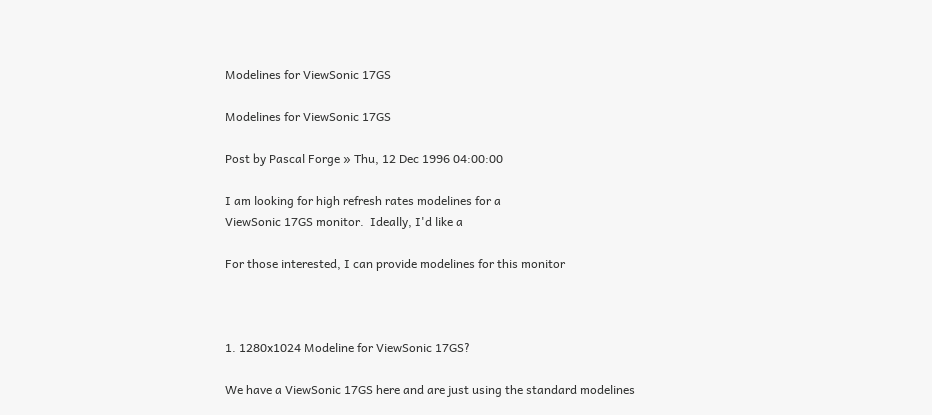Modelines for ViewSonic 17GS

Modelines for ViewSonic 17GS

Post by Pascal Forge » Thu, 12 Dec 1996 04:00:00

I am looking for high refresh rates modelines for a
ViewSonic 17GS monitor.  Ideally, I'd like a

For those interested, I can provide modelines for this monitor



1. 1280x1024 Modeline for ViewSonic 17GS?

We have a ViewSonic 17GS here and are just using the standard modelines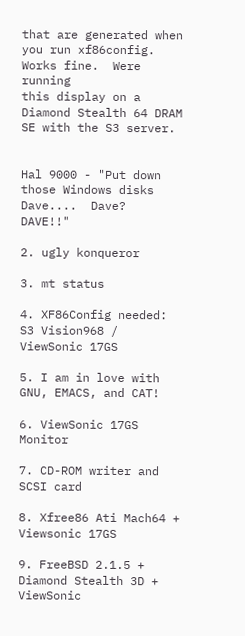that are generated when you run xf86config.  Works fine.  Were running
this display on a Diamond Stealth 64 DRAM SE with the S3 server.


Hal 9000 - "Put down those Windows disks Dave....  Dave?  DAVE!!"

2. ugly konqueror

3. mt status

4. XF86Config needed: S3 Vision968 / ViewSonic 17GS

5. I am in love with GNU, EMACS, and CAT!

6. ViewSonic 17GS Monitor

7. CD-ROM writer and SCSI card

8. Xfree86 Ati Mach64 + Viewsonic 17GS

9. FreeBSD 2.1.5 + Diamond Stealth 3D + ViewSonic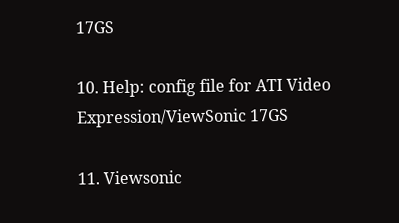17GS

10. Help: config file for ATI Video Expression/ViewSonic 17GS

11. Viewsonic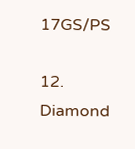17GS/PS

12. Diamond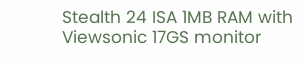Stealth 24 ISA 1MB RAM with Viewsonic 17GS monitor